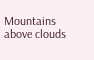Mountains above clouds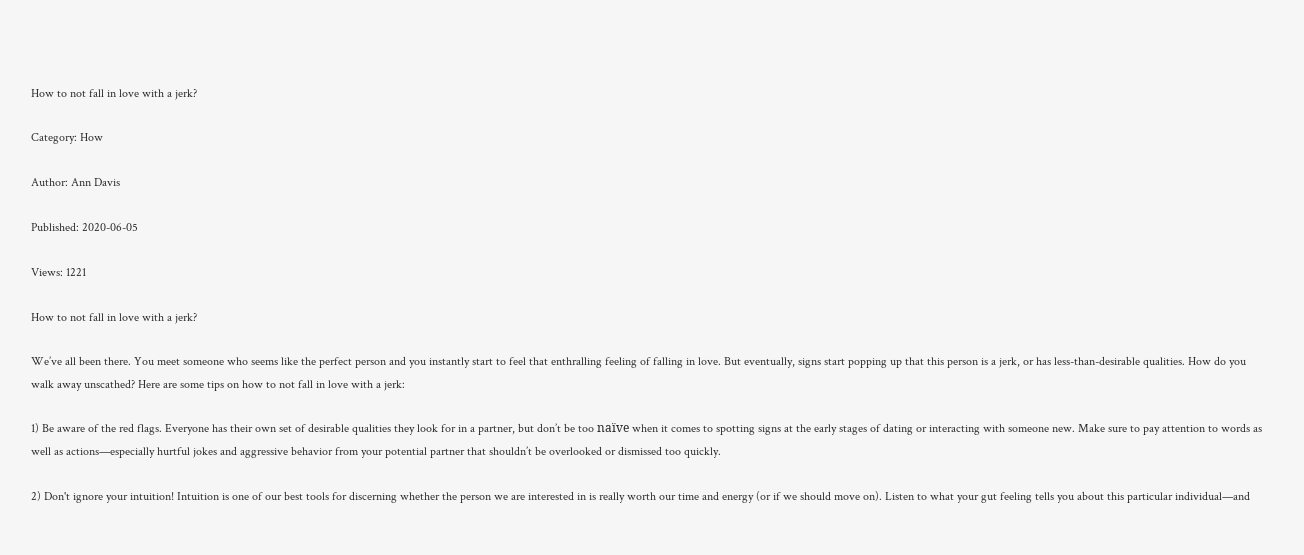How to not fall in love with a jerk?

Category: How

Author: Ann Davis

Published: 2020-06-05

Views: 1221

How to not fall in love with a jerk?

We’ve all been there. You meet someone who seems like the perfect person and you instantly start to feel that enthralling feeling of falling in love. But eventually, signs start popping up that this person is a jerk, or has less-than-desirable qualities. How do you walk away unscathed? Here are some tips on how to not fall in love with a jerk:

1) Be aware of the red flags. Everyone has their own set of desirable qualities they look for in a partner, but don’t be too naïve when it comes to spotting signs at the early stages of dating or interacting with someone new. Make sure to pay attention to words as well as actions—especially hurtful jokes and aggressive behavior from your potential partner that shouldn’t be overlooked or dismissed too quickly.

2) Don't ignore your intuition! Intuition is one of our best tools for discerning whether the person we are interested in is really worth our time and energy (or if we should move on). Listen to what your gut feeling tells you about this particular individual—and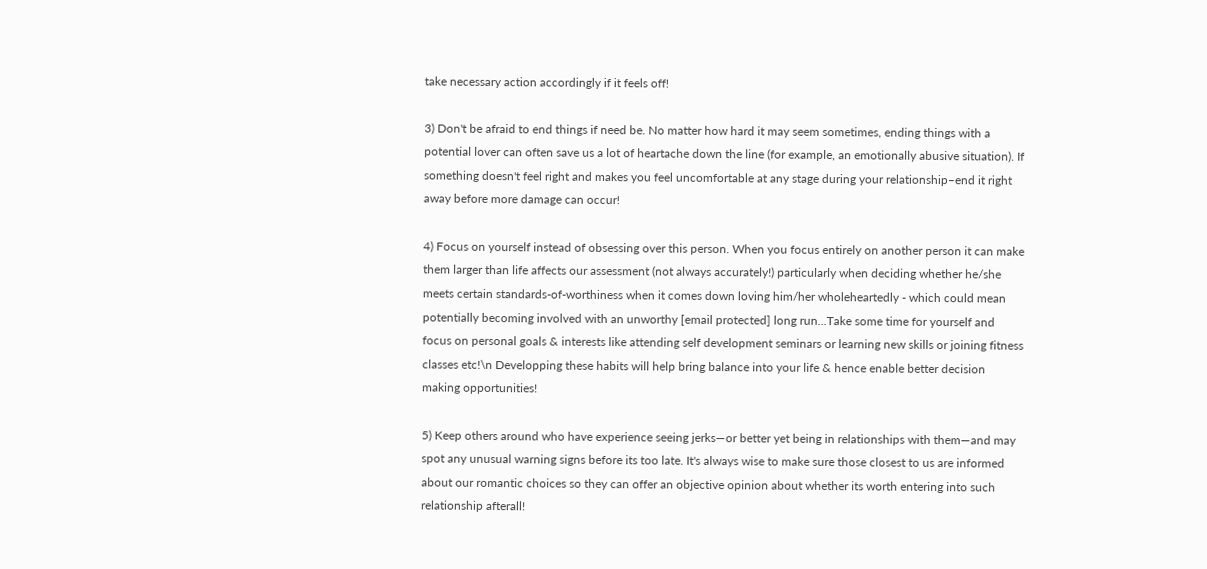take necessary action accordingly if it feels off!

3) Don't be afraid to end things if need be. No matter how hard it may seem sometimes, ending things with a potential lover can often save us a lot of heartache down the line (for example, an emotionally abusive situation). If something doesn't feel right and makes you feel uncomfortable at any stage during your relationship–end it right away before more damage can occur!

4) Focus on yourself instead of obsessing over this person. When you focus entirely on another person it can make them larger than life affects our assessment (not always accurately!) particularly when deciding whether he/she meets certain standards-of-worthiness when it comes down loving him/her wholeheartedly - which could mean potentially becoming involved with an unworthy [email protected] long run...Take some time for yourself and focus on personal goals & interests like attending self development seminars or learning new skills or joining fitness classes etc!\n Developping these habits will help bring balance into your life & hence enable better decision making opportunities!

5) Keep others around who have experience seeing jerks—or better yet being in relationships with them—and may spot any unusual warning signs before its too late. It's always wise to make sure those closest to us are informed about our romantic choices so they can offer an objective opinion about whether its worth entering into such relationship afterall!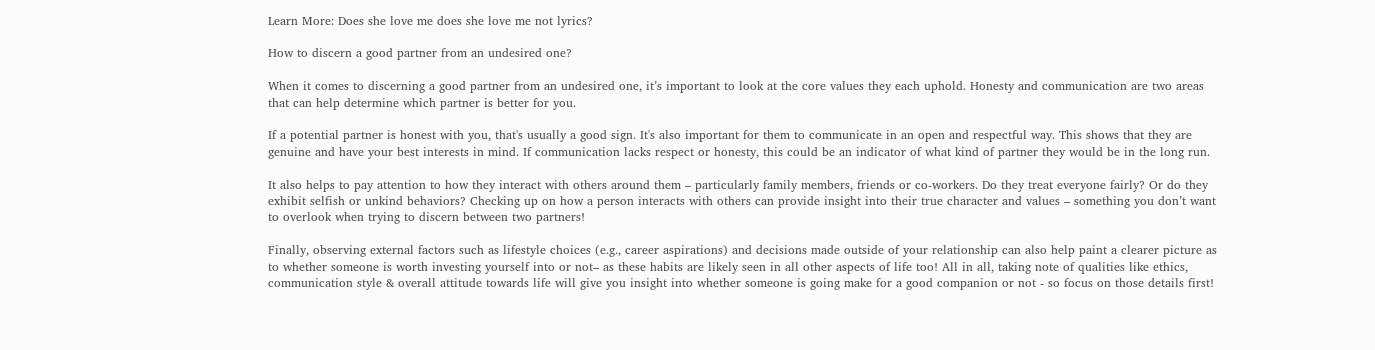Learn More: Does she love me does she love me not lyrics?

How to discern a good partner from an undesired one?

When it comes to discerning a good partner from an undesired one, it’s important to look at the core values they each uphold. Honesty and communication are two areas that can help determine which partner is better for you.

If a potential partner is honest with you, that's usually a good sign. It's also important for them to communicate in an open and respectful way. This shows that they are genuine and have your best interests in mind. If communication lacks respect or honesty, this could be an indicator of what kind of partner they would be in the long run.

It also helps to pay attention to how they interact with others around them – particularly family members, friends or co-workers. Do they treat everyone fairly? Or do they exhibit selfish or unkind behaviors? Checking up on how a person interacts with others can provide insight into their true character and values – something you don’t want to overlook when trying to discern between two partners!

Finally, observing external factors such as lifestyle choices (e.g., career aspirations) and decisions made outside of your relationship can also help paint a clearer picture as to whether someone is worth investing yourself into or not– as these habits are likely seen in all other aspects of life too! All in all, taking note of qualities like ethics, communication style & overall attitude towards life will give you insight into whether someone is going make for a good companion or not - so focus on those details first!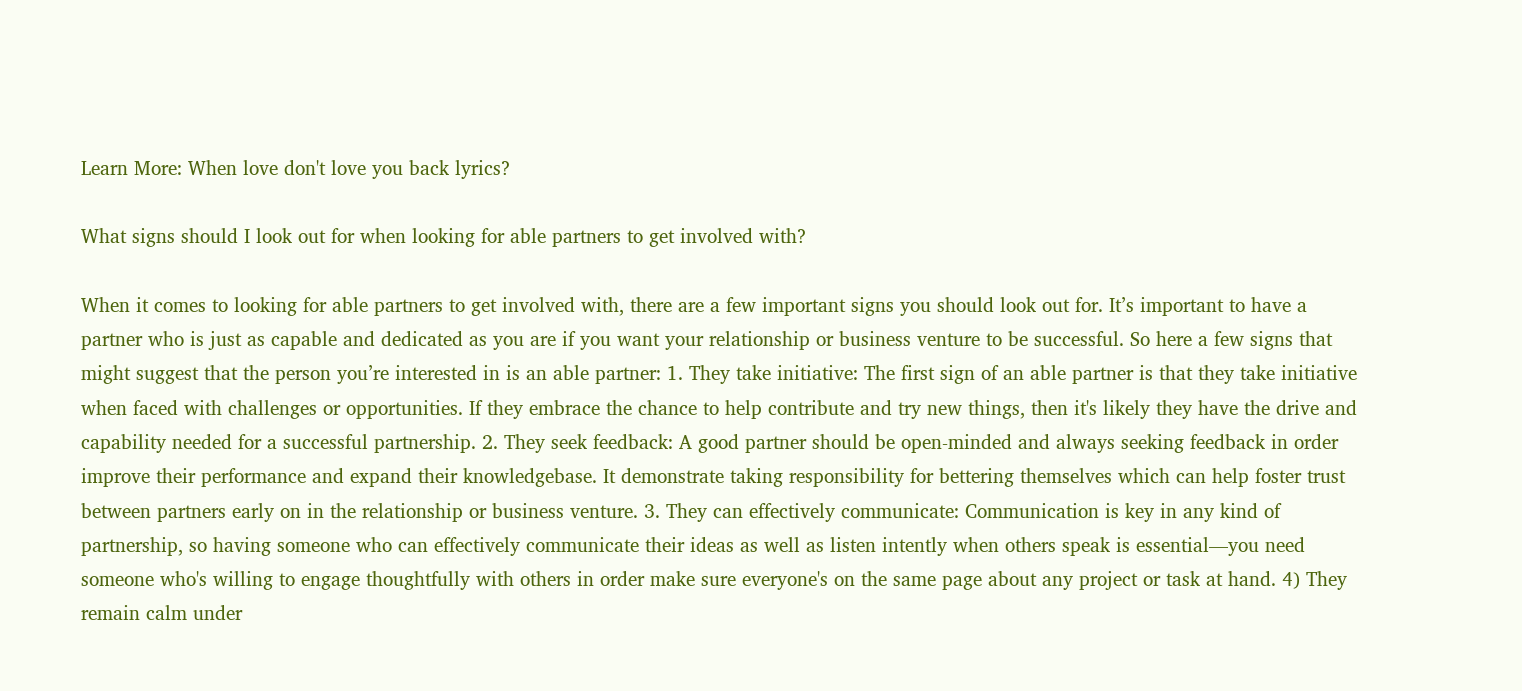Learn More: When love don't love you back lyrics?

What signs should I look out for when looking for able partners to get involved with?

When it comes to looking for able partners to get involved with, there are a few important signs you should look out for. It’s important to have a partner who is just as capable and dedicated as you are if you want your relationship or business venture to be successful. So here a few signs that might suggest that the person you’re interested in is an able partner: 1. They take initiative: The first sign of an able partner is that they take initiative when faced with challenges or opportunities. If they embrace the chance to help contribute and try new things, then it's likely they have the drive and capability needed for a successful partnership. 2. They seek feedback: A good partner should be open-minded and always seeking feedback in order improve their performance and expand their knowledgebase. It demonstrate taking responsibility for bettering themselves which can help foster trust between partners early on in the relationship or business venture. 3. They can effectively communicate: Communication is key in any kind of partnership, so having someone who can effectively communicate their ideas as well as listen intently when others speak is essential—you need someone who's willing to engage thoughtfully with others in order make sure everyone's on the same page about any project or task at hand. 4) They remain calm under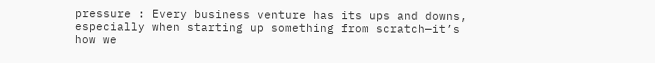pressure : Every business venture has its ups and downs, especially when starting up something from scratch—it’s how we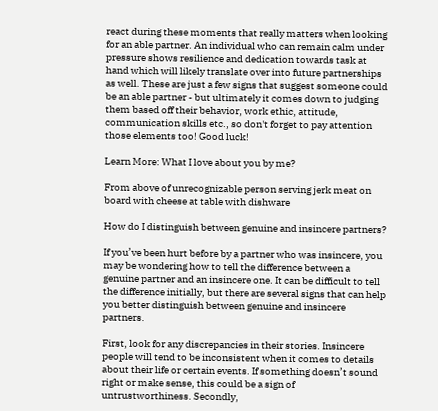react during these moments that really matters when looking for an able partner. An individual who can remain calm under pressure shows resilience and dedication towards task at hand which will likely translate over into future partnerships as well. These are just a few signs that suggest someone could be an able partner - but ultimately it comes down to judging them based off their behavior, work ethic, attitude, communication skills etc., so don't forget to pay attention those elements too! Good luck!

Learn More: What I love about you by me?

From above of unrecognizable person serving jerk meat on board with cheese at table with dishware

How do I distinguish between genuine and insincere partners?

If you’ve been hurt before by a partner who was insincere, you may be wondering how to tell the difference between a genuine partner and an insincere one. It can be difficult to tell the difference initially, but there are several signs that can help you better distinguish between genuine and insincere partners.

First, look for any discrepancies in their stories. Insincere people will tend to be inconsistent when it comes to details about their life or certain events. If something doesn’t sound right or make sense, this could be a sign of untrustworthiness. Secondly,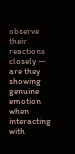observe their reactions closely — are they showing genuine emotion when interacting with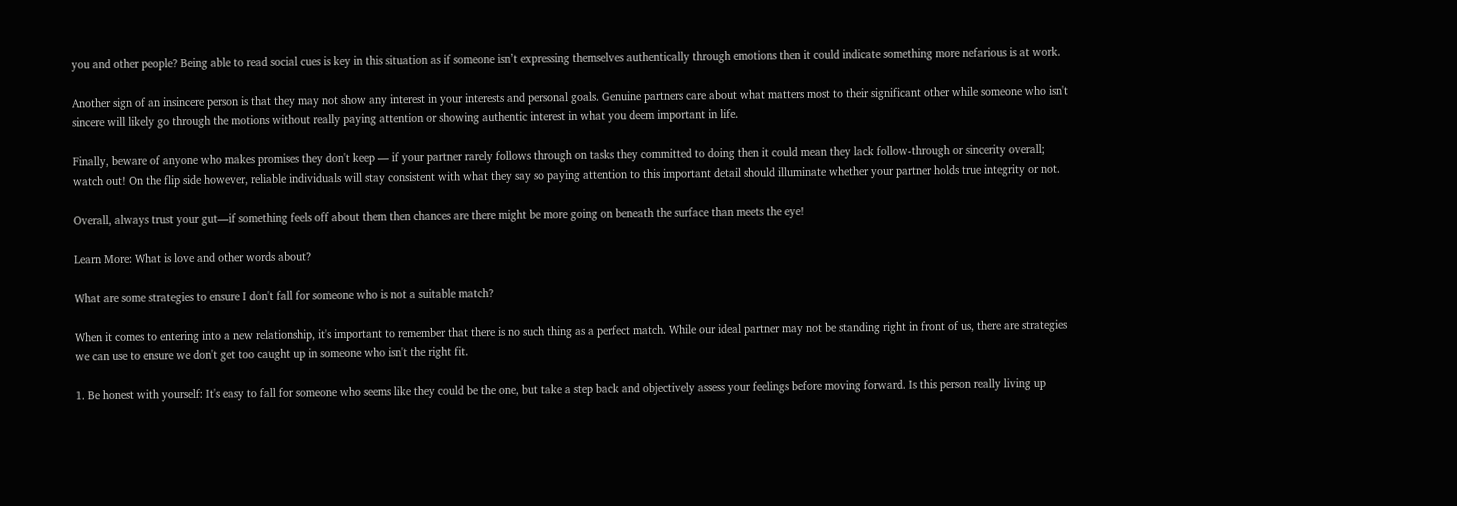you and other people? Being able to read social cues is key in this situation as if someone isn’t expressing themselves authentically through emotions then it could indicate something more nefarious is at work.

Another sign of an insincere person is that they may not show any interest in your interests and personal goals. Genuine partners care about what matters most to their significant other while someone who isn't sincere will likely go through the motions without really paying attention or showing authentic interest in what you deem important in life.

Finally, beware of anyone who makes promises they don't keep — if your partner rarely follows through on tasks they committed to doing then it could mean they lack follow-through or sincerity overall; watch out! On the flip side however, reliable individuals will stay consistent with what they say so paying attention to this important detail should illuminate whether your partner holds true integrity or not.

Overall, always trust your gut—if something feels off about them then chances are there might be more going on beneath the surface than meets the eye!

Learn More: What is love and other words about?

What are some strategies to ensure I don't fall for someone who is not a suitable match?

When it comes to entering into a new relationship, it's important to remember that there is no such thing as a perfect match. While our ideal partner may not be standing right in front of us, there are strategies we can use to ensure we don't get too caught up in someone who isn't the right fit.

1. Be honest with yourself: It's easy to fall for someone who seems like they could be the one, but take a step back and objectively assess your feelings before moving forward. Is this person really living up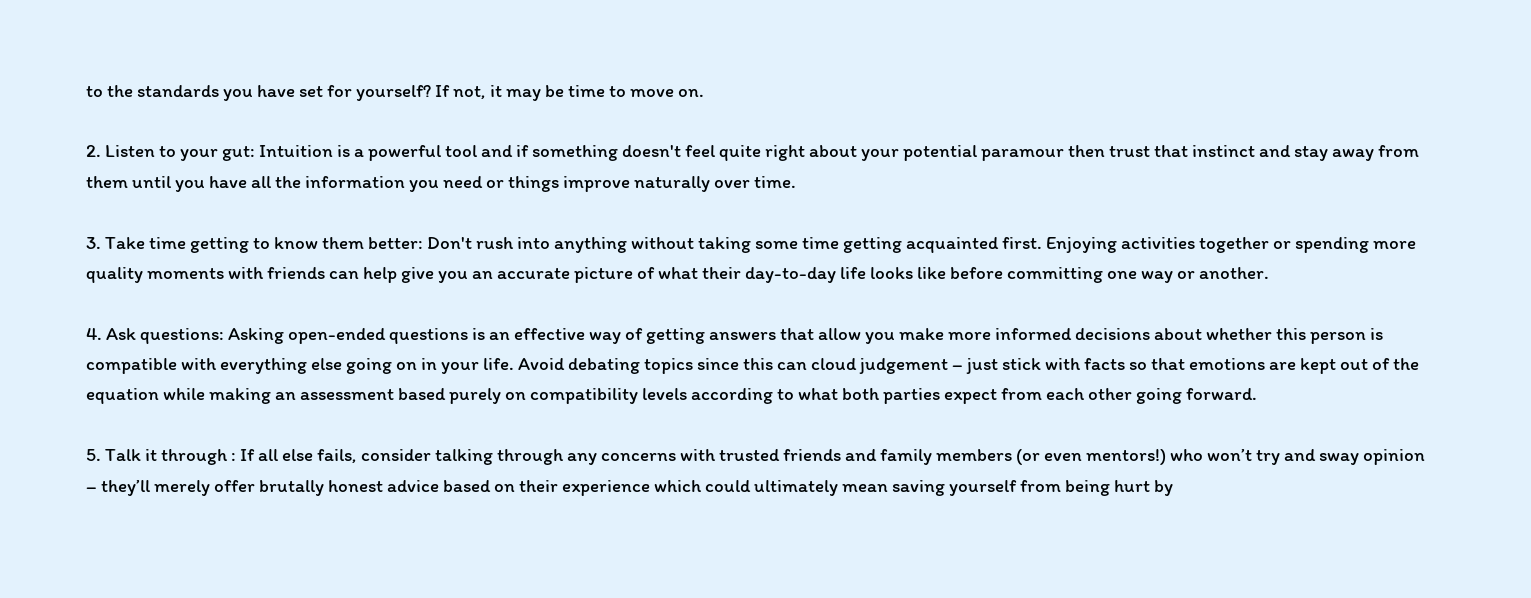to the standards you have set for yourself? If not, it may be time to move on.

2. Listen to your gut: Intuition is a powerful tool and if something doesn't feel quite right about your potential paramour then trust that instinct and stay away from them until you have all the information you need or things improve naturally over time.

3. Take time getting to know them better: Don't rush into anything without taking some time getting acquainted first. Enjoying activities together or spending more quality moments with friends can help give you an accurate picture of what their day-to-day life looks like before committing one way or another.

4. Ask questions: Asking open-ended questions is an effective way of getting answers that allow you make more informed decisions about whether this person is compatible with everything else going on in your life. Avoid debating topics since this can cloud judgement – just stick with facts so that emotions are kept out of the equation while making an assessment based purely on compatibility levels according to what both parties expect from each other going forward.

5. Talk it through : If all else fails, consider talking through any concerns with trusted friends and family members (or even mentors!) who won’t try and sway opinion – they’ll merely offer brutally honest advice based on their experience which could ultimately mean saving yourself from being hurt by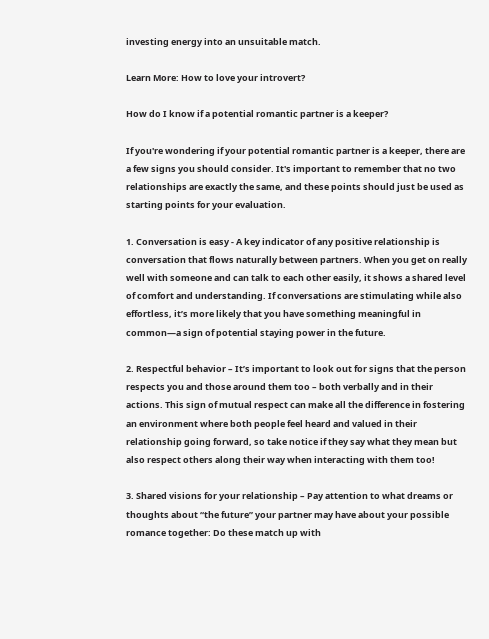investing energy into an unsuitable match.

Learn More: How to love your introvert?

How do I know if a potential romantic partner is a keeper?

If you're wondering if your potential romantic partner is a keeper, there are a few signs you should consider. It's important to remember that no two relationships are exactly the same, and these points should just be used as starting points for your evaluation.

1. Conversation is easy - A key indicator of any positive relationship is conversation that flows naturally between partners. When you get on really well with someone and can talk to each other easily, it shows a shared level of comfort and understanding. If conversations are stimulating while also effortless, it’s more likely that you have something meaningful in common—a sign of potential staying power in the future.

2. Respectful behavior – It’s important to look out for signs that the person respects you and those around them too – both verbally and in their actions. This sign of mutual respect can make all the difference in fostering an environment where both people feel heard and valued in their relationship going forward, so take notice if they say what they mean but also respect others along their way when interacting with them too!

3. Shared visions for your relationship – Pay attention to what dreams or thoughts about “the future” your partner may have about your possible romance together: Do these match up with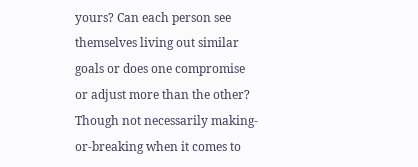yours? Can each person see themselves living out similar goals or does one compromise or adjust more than the other? Though not necessarily making-or-breaking when it comes to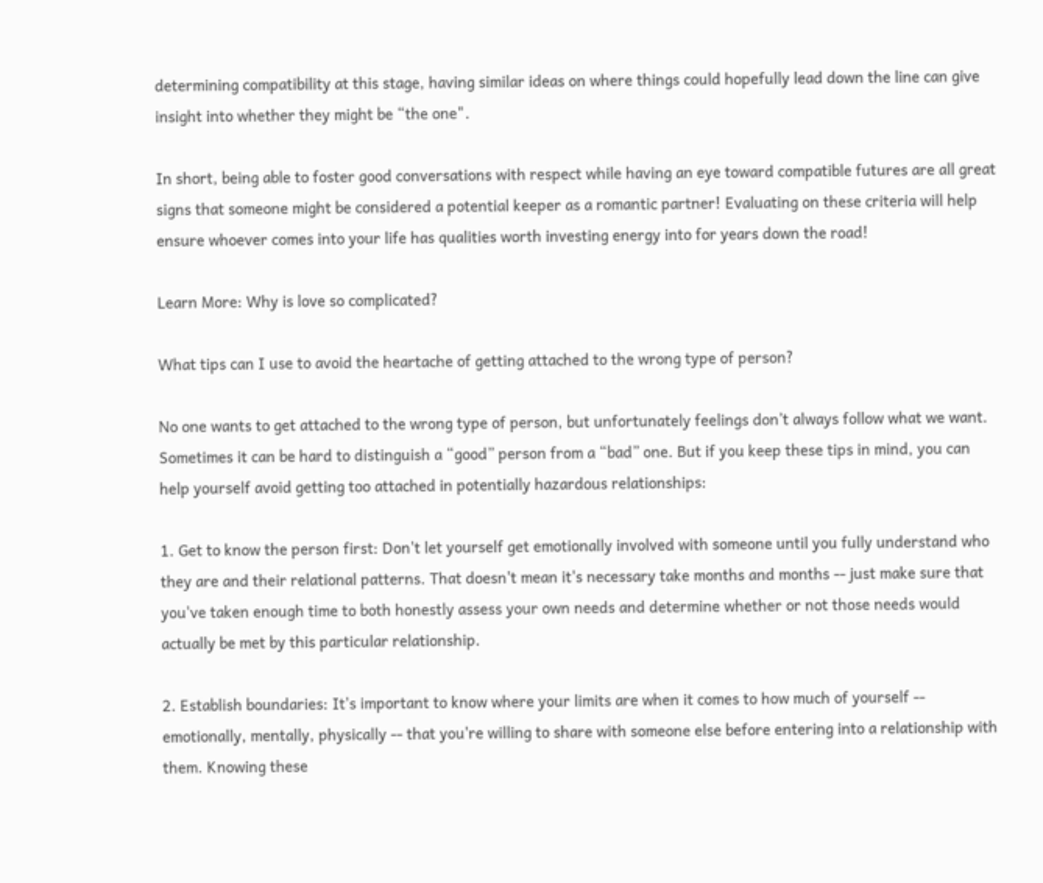determining compatibility at this stage, having similar ideas on where things could hopefully lead down the line can give insight into whether they might be “the one".

In short, being able to foster good conversations with respect while having an eye toward compatible futures are all great signs that someone might be considered a potential keeper as a romantic partner! Evaluating on these criteria will help ensure whoever comes into your life has qualities worth investing energy into for years down the road!

Learn More: Why is love so complicated?

What tips can I use to avoid the heartache of getting attached to the wrong type of person?

No one wants to get attached to the wrong type of person, but unfortunately feelings don’t always follow what we want. Sometimes it can be hard to distinguish a “good” person from a “bad” one. But if you keep these tips in mind, you can help yourself avoid getting too attached in potentially hazardous relationships:

1. Get to know the person first: Don't let yourself get emotionally involved with someone until you fully understand who they are and their relational patterns. That doesn't mean it's necessary take months and months -- just make sure that you've taken enough time to both honestly assess your own needs and determine whether or not those needs would actually be met by this particular relationship.

2. Establish boundaries: It's important to know where your limits are when it comes to how much of yourself -- emotionally, mentally, physically -- that you're willing to share with someone else before entering into a relationship with them. Knowing these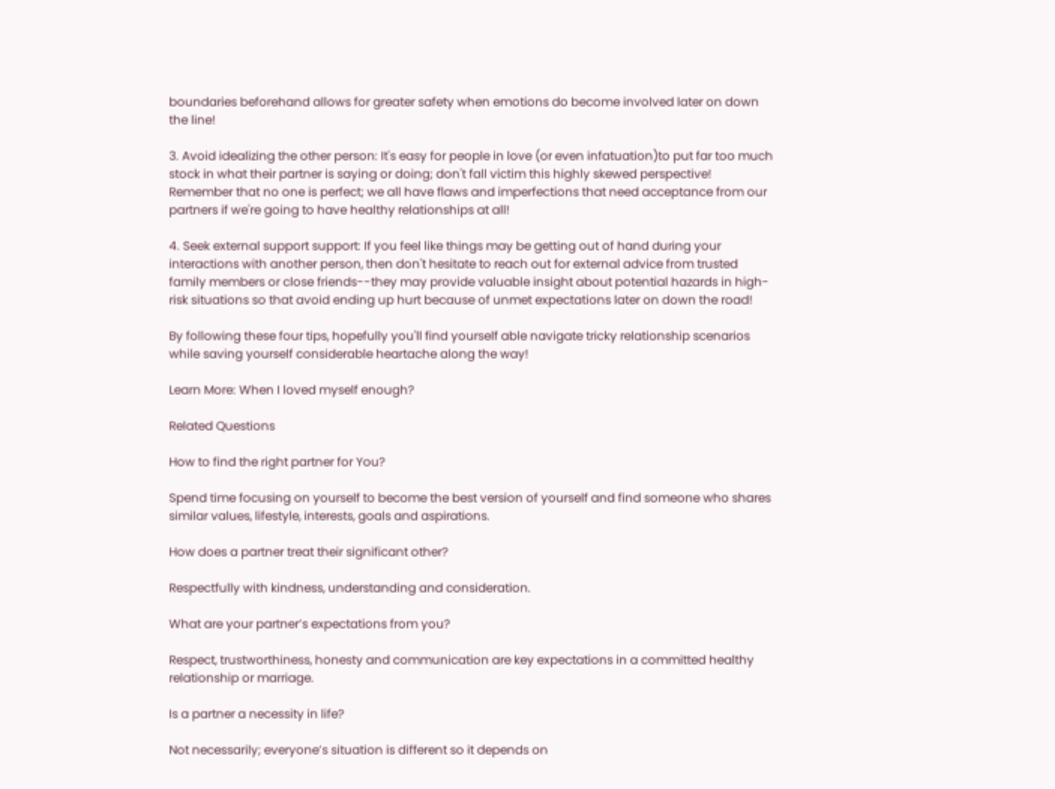boundaries beforehand allows for greater safety when emotions do become involved later on down the line!

3. Avoid idealizing the other person: It's easy for people in love (or even infatuation)to put far too much stock in what their partner is saying or doing; don't fall victim this highly skewed perspective! Remember that no one is perfect; we all have flaws and imperfections that need acceptance from our partners if we're going to have healthy relationships at all!

4. Seek external support support: If you feel like things may be getting out of hand during your interactions with another person, then don't hesitate to reach out for external advice from trusted family members or close friends--they may provide valuable insight about potential hazards in high-risk situations so that avoid ending up hurt because of unmet expectations later on down the road!

By following these four tips, hopefully you'll find yourself able navigate tricky relationship scenarios while saving yourself considerable heartache along the way!

Learn More: When I loved myself enough?

Related Questions

How to find the right partner for You?

Spend time focusing on yourself to become the best version of yourself and find someone who shares similar values, lifestyle, interests, goals and aspirations.

How does a partner treat their significant other?

Respectfully with kindness, understanding and consideration.

What are your partner’s expectations from you?

Respect, trustworthiness, honesty and communication are key expectations in a committed healthy relationship or marriage.

Is a partner a necessity in life?

Not necessarily; everyone’s situation is different so it depends on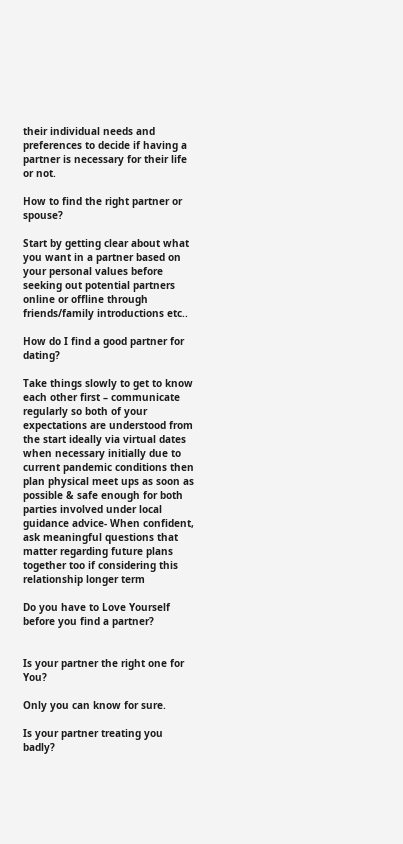their individual needs and preferences to decide if having a partner is necessary for their life or not.

How to find the right partner or spouse?

Start by getting clear about what you want in a partner based on your personal values before seeking out potential partners online or offline through friends/family introductions etc..

How do I find a good partner for dating?

Take things slowly to get to know each other first – communicate regularly so both of your expectations are understood from the start ideally via virtual dates when necessary initially due to current pandemic conditions then plan physical meet ups as soon as possible & safe enough for both parties involved under local guidance advice- When confident, ask meaningful questions that matter regarding future plans together too if considering this relationship longer term

Do you have to Love Yourself before you find a partner?


Is your partner the right one for You?

Only you can know for sure.

Is your partner treating you badly?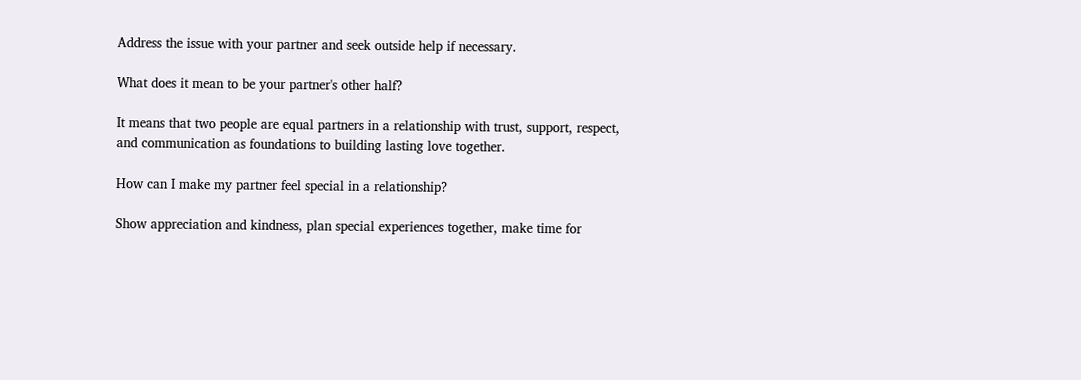Address the issue with your partner and seek outside help if necessary.

What does it mean to be your partner's other half?

It means that two people are equal partners in a relationship with trust, support, respect, and communication as foundations to building lasting love together.

How can I make my partner feel special in a relationship?

Show appreciation and kindness, plan special experiences together, make time for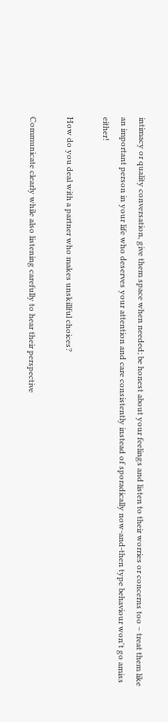intimacy or quality conversation, give them space when needed; be honest about your feelings and listen to their worries or concerns too – treat them like an important person in your life who deserves your attention and care consistently instead of sporadically now-and-then type behaviour won't go amiss either!

How do you deal with a partner who makes unskillful choices?

Communicate clearly while also listening carefully to hear their perspective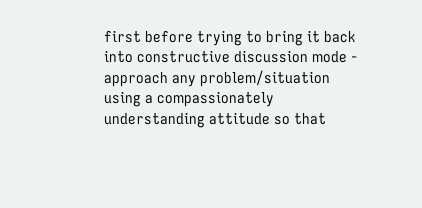first before trying to bring it back into constructive discussion mode - approach any problem/situation using a compassionately understanding attitude so that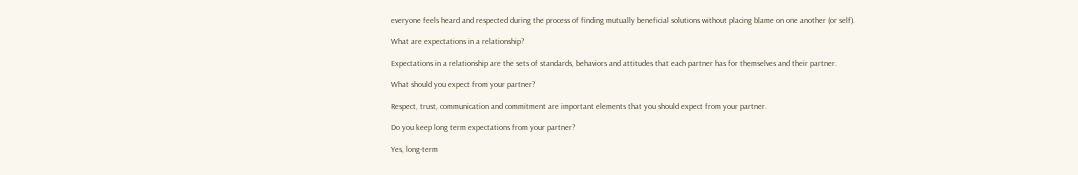everyone feels heard and respected during the process of finding mutually beneficial solutions without placing blame on one another (or self).

What are expectations in a relationship?

Expectations in a relationship are the sets of standards, behaviors and attitudes that each partner has for themselves and their partner.

What should you expect from your partner?

Respect, trust, communication and commitment are important elements that you should expect from your partner.

Do you keep long term expectations from your partner?

Yes, long-term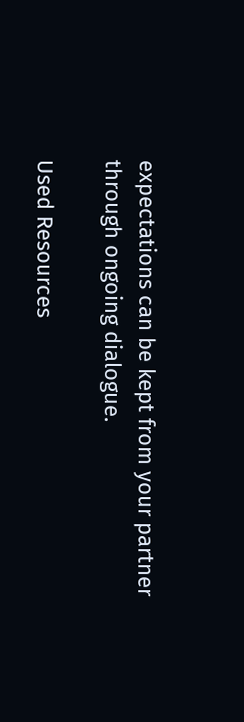expectations can be kept from your partner through ongoing dialogue.

Used Resources